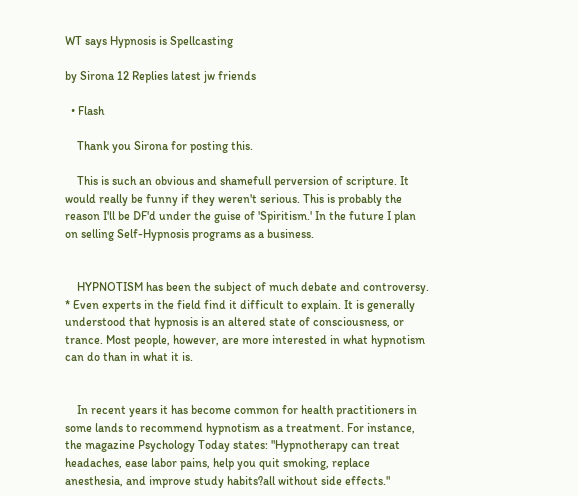WT says Hypnosis is Spellcasting

by Sirona 12 Replies latest jw friends

  • Flash

    Thank you Sirona for posting this.

    This is such an obvious and shamefull perversion of scripture. It would really be funny if they weren't serious. This is probably the reason I'll be DF'd under the guise of 'Spiritism.' In the future I plan on selling Self-Hypnosis programs as a business.


    HYPNOTISM has been the subject of much debate and controversy. * Even experts in the field find it difficult to explain. It is generally understood that hypnosis is an altered state of consciousness, or trance. Most people, however, are more interested in what hypnotism can do than in what it is.


    In recent years it has become common for health practitioners in some lands to recommend hypnotism as a treatment. For instance, the magazine Psychology Today states: "Hypnotherapy can treat headaches, ease labor pains, help you quit smoking, replace anesthesia, and improve study habits?all without side effects."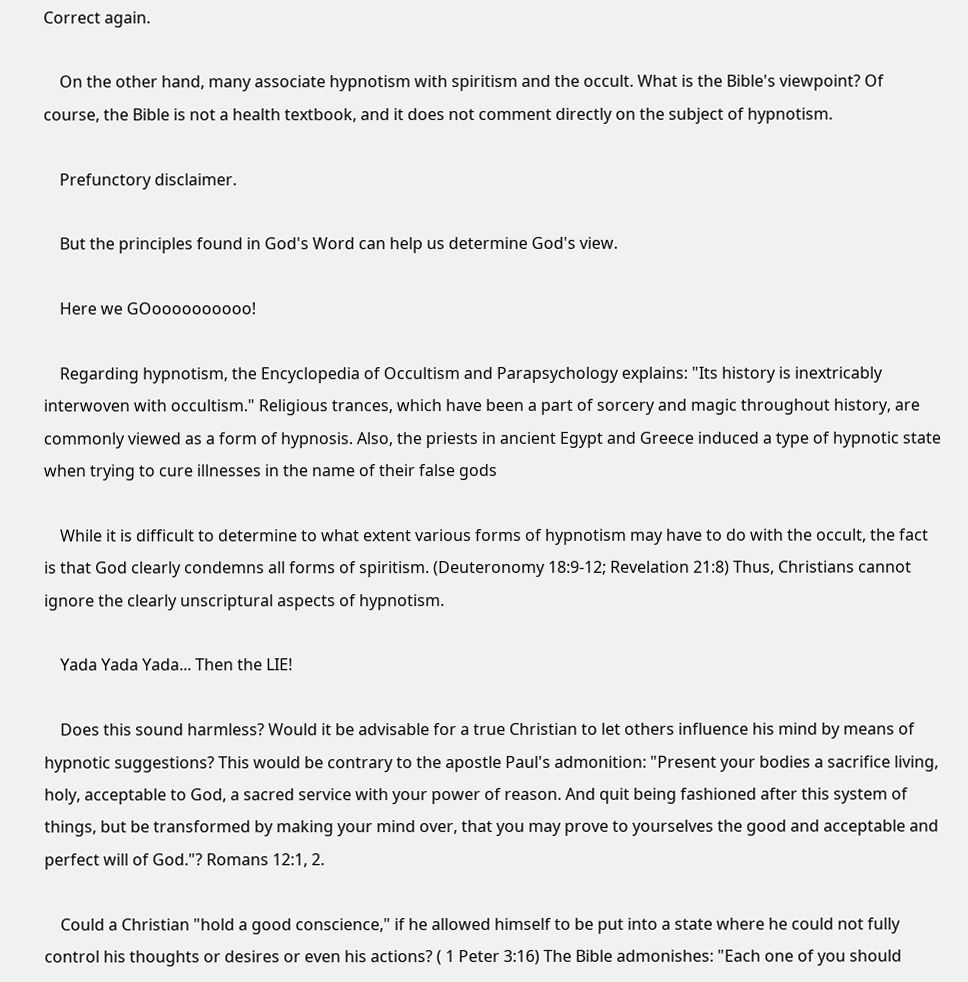Correct again.

    On the other hand, many associate hypnotism with spiritism and the occult. What is the Bible's viewpoint? Of course, the Bible is not a health textbook, and it does not comment directly on the subject of hypnotism.

    Prefunctory disclaimer.

    But the principles found in God's Word can help us determine God's view.

    Here we GOoooooooooo!

    Regarding hypnotism, the Encyclopedia of Occultism and Parapsychology explains: "Its history is inextricably interwoven with occultism." Religious trances, which have been a part of sorcery and magic throughout history, are commonly viewed as a form of hypnosis. Also, the priests in ancient Egypt and Greece induced a type of hypnotic state when trying to cure illnesses in the name of their false gods

    While it is difficult to determine to what extent various forms of hypnotism may have to do with the occult, the fact is that God clearly condemns all forms of spiritism. (Deuteronomy 18:9-12; Revelation 21:8) Thus, Christians cannot ignore the clearly unscriptural aspects of hypnotism.

    Yada Yada Yada... Then the LIE!

    Does this sound harmless? Would it be advisable for a true Christian to let others influence his mind by means of hypnotic suggestions? This would be contrary to the apostle Paul's admonition: "Present your bodies a sacrifice living, holy, acceptable to God, a sacred service with your power of reason. And quit being fashioned after this system of things, but be transformed by making your mind over, that you may prove to yourselves the good and acceptable and perfect will of God."? Romans 12:1, 2.

    Could a Christian "hold a good conscience," if he allowed himself to be put into a state where he could not fully control his thoughts or desires or even his actions? ( 1 Peter 3:16) The Bible admonishes: "Each one of you should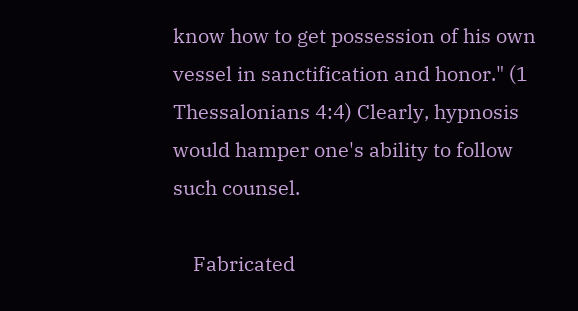know how to get possession of his own vessel in sanctification and honor." (1 Thessalonians 4:4) Clearly, hypnosis would hamper one's ability to follow such counsel.

    Fabricated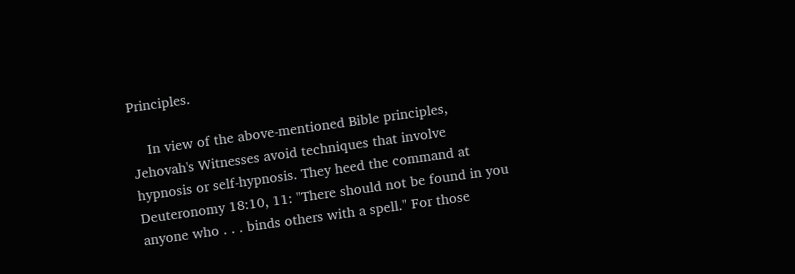Principles.

    In view of the above-mentioned Bible principles, Jehovah's Witnesses avoid techniques that involve hypnosis or self-hypnosis. They heed the command at Deuteronomy 18:10, 11: "There should not be found in you anyone who . . . binds others with a spell." For those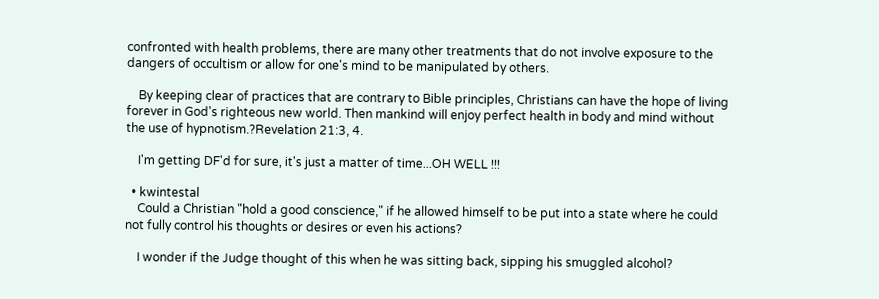confronted with health problems, there are many other treatments that do not involve exposure to the dangers of occultism or allow for one's mind to be manipulated by others.

    By keeping clear of practices that are contrary to Bible principles, Christians can have the hope of living forever in God's righteous new world. Then mankind will enjoy perfect health in body and mind without the use of hypnotism.?Revelation 21:3, 4.

    I'm getting DF'd for sure, it's just a matter of time...OH WELL !!!

  • kwintestal
    Could a Christian "hold a good conscience," if he allowed himself to be put into a state where he could not fully control his thoughts or desires or even his actions?

    I wonder if the Judge thought of this when he was sitting back, sipping his smuggled alcohol?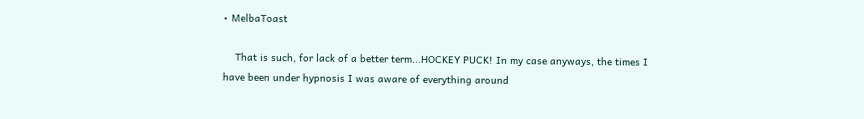• MelbaToast

    That is such, for lack of a better term...HOCKEY PUCK! In my case anyways, the times I have been under hypnosis I was aware of everything around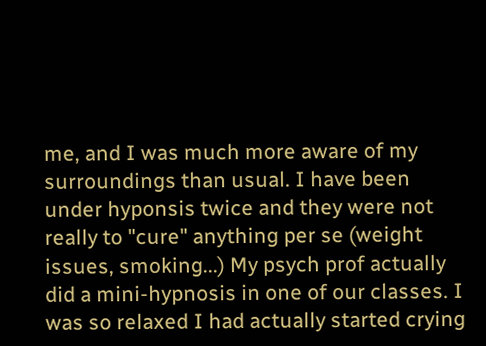me, and I was much more aware of my surroundings than usual. I have been under hyponsis twice and they were not really to "cure" anything per se (weight issues, smoking...) My psych prof actually did a mini-hypnosis in one of our classes. I was so relaxed I had actually started crying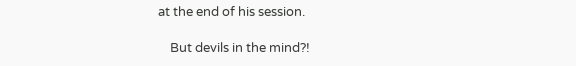at the end of his session.

    But devils in the mind?!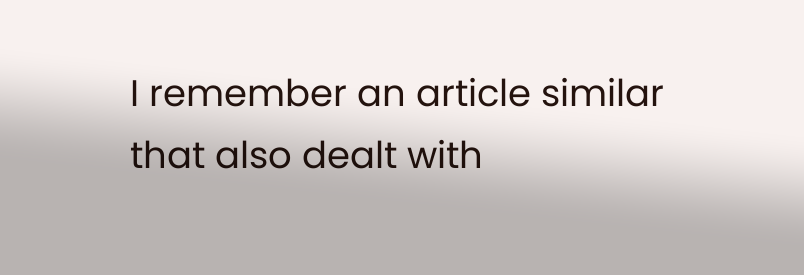I remember an article similar that also dealt with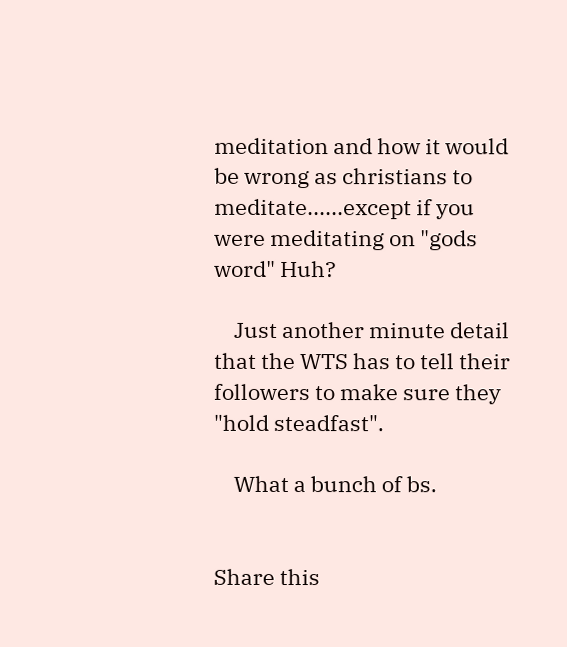meditation and how it would be wrong as christians to meditate......except if you were meditating on "gods word" Huh?

    Just another minute detail that the WTS has to tell their followers to make sure they "hold steadfast".

    What a bunch of bs.


Share this